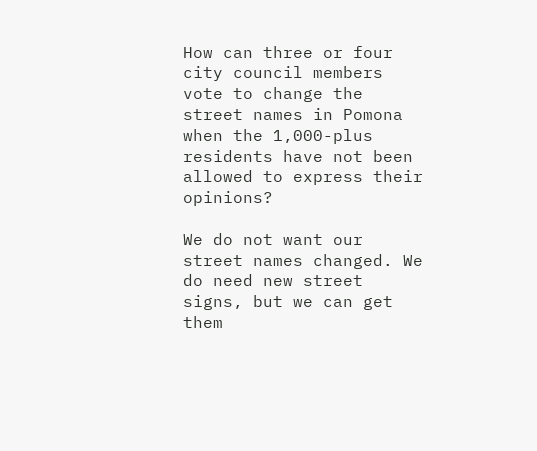How can three or four city council members vote to change the street names in Pomona when the 1,000-plus residents have not been allowed to express their opinions?

We do not want our street names changed. We do need new street signs, but we can get them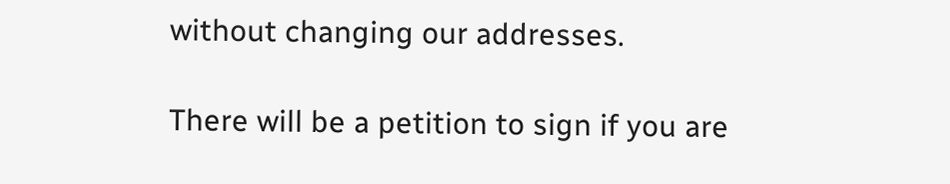without changing our addresses.

There will be a petition to sign if you are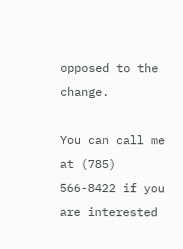opposed to the change.

You can call me at (785) 566-8422 if you are interested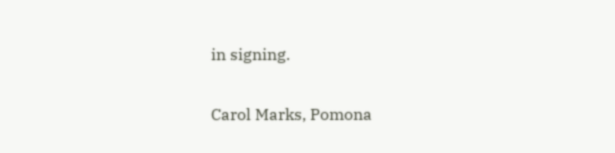in signing.

Carol Marks, Pomona